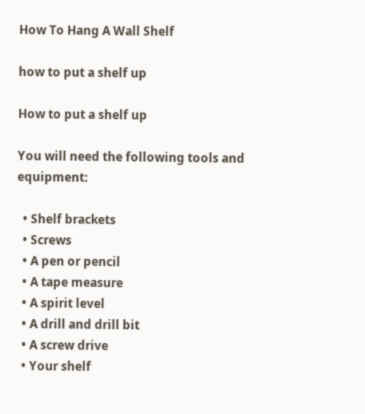How To Hang A Wall Shelf

how to put a shelf up

How to put a shelf up

You will need the following tools and equipment:

  • Shelf brackets
  • Screws
  • A pen or pencil
  • A tape measure
  • A spirit level
  • A drill and drill bit
  • A screw drive
  • Your shelf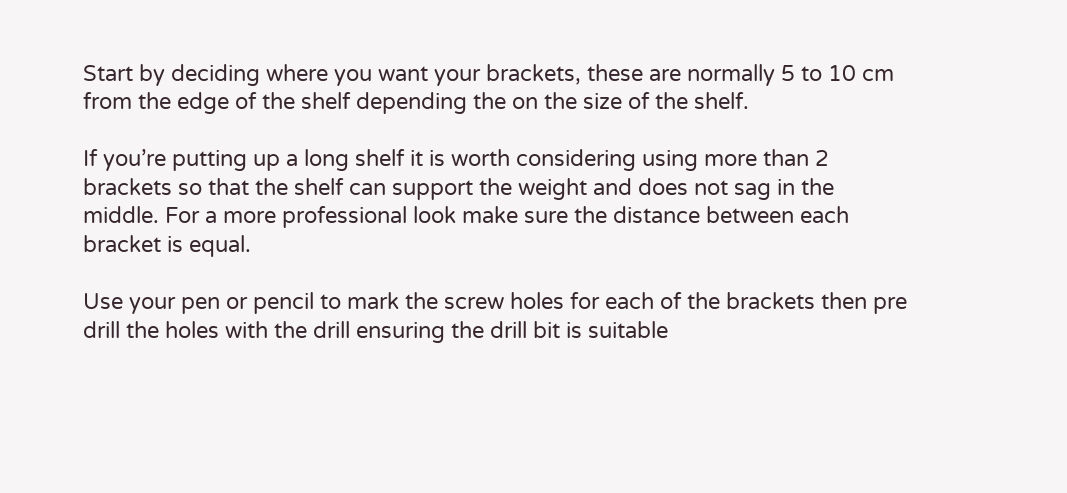Start by deciding where you want your brackets, these are normally 5 to 10 cm from the edge of the shelf depending the on the size of the shelf.

If you’re putting up a long shelf it is worth considering using more than 2 brackets so that the shelf can support the weight and does not sag in the middle. For a more professional look make sure the distance between each bracket is equal.

Use your pen or pencil to mark the screw holes for each of the brackets then pre drill the holes with the drill ensuring the drill bit is suitable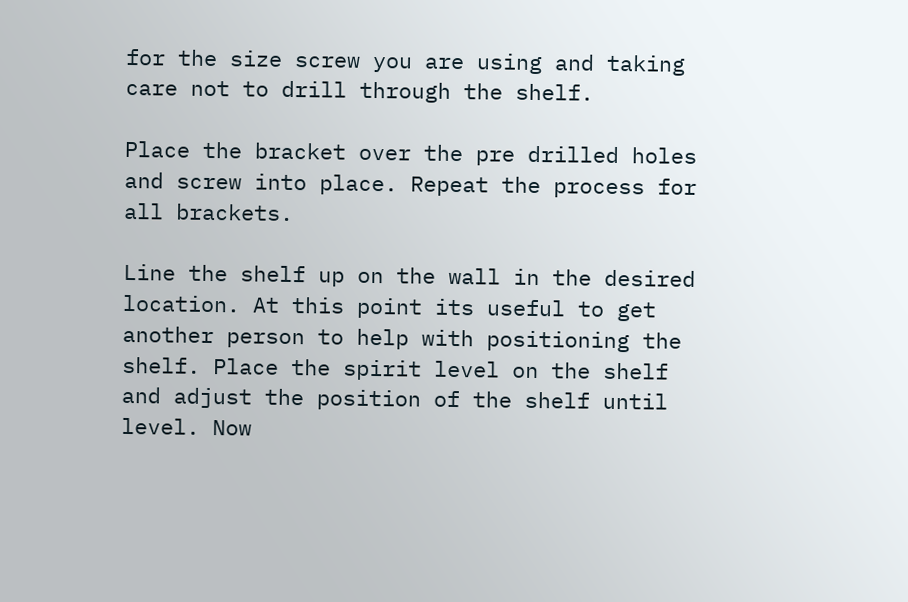for the size screw you are using and taking care not to drill through the shelf.

Place the bracket over the pre drilled holes and screw into place. Repeat the process for all brackets.

Line the shelf up on the wall in the desired location. At this point its useful to get another person to help with positioning the shelf. Place the spirit level on the shelf and adjust the position of the shelf until level. Now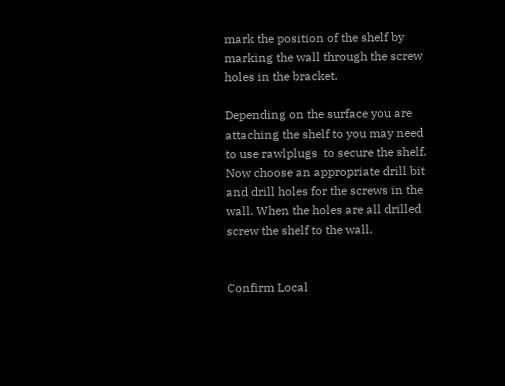mark the position of the shelf by marking the wall through the screw holes in the bracket.

Depending on the surface you are attaching the shelf to you may need to use rawlplugs  to secure the shelf. Now choose an appropriate drill bit and drill holes for the screws in the wall. When the holes are all drilled screw the shelf to the wall.


Confirm Local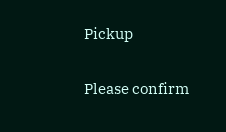Pickup

Please confirm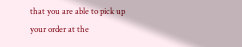that you are able to pick up
your order at the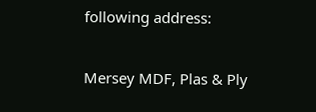following address:

Mersey MDF, Plas & Ply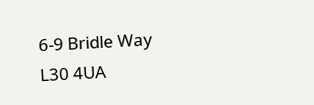6-9 Bridle Way
L30 4UA